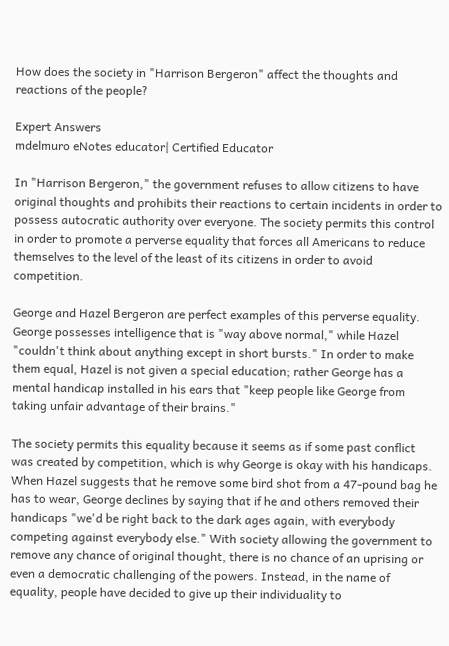How does the society in "Harrison Bergeron" affect the thoughts and reactions of the people?

Expert Answers
mdelmuro eNotes educator| Certified Educator

In "Harrison Bergeron," the government refuses to allow citizens to have original thoughts and prohibits their reactions to certain incidents in order to possess autocratic authority over everyone. The society permits this control in order to promote a perverse equality that forces all Americans to reduce themselves to the level of the least of its citizens in order to avoid competition.

George and Hazel Bergeron are perfect examples of this perverse equality. George possesses intelligence that is "way above normal," while Hazel "couldn't think about anything except in short bursts." In order to make them equal, Hazel is not given a special education; rather George has a mental handicap installed in his ears that "keep people like George from taking unfair advantage of their brains."

The society permits this equality because it seems as if some past conflict was created by competition, which is why George is okay with his handicaps. When Hazel suggests that he remove some bird shot from a 47-pound bag he has to wear, George declines by saying that if he and others removed their handicaps "we'd be right back to the dark ages again, with everybody competing against everybody else." With society allowing the government to remove any chance of original thought, there is no chance of an uprising or even a democratic challenging of the powers. Instead, in the name of equality, people have decided to give up their individuality to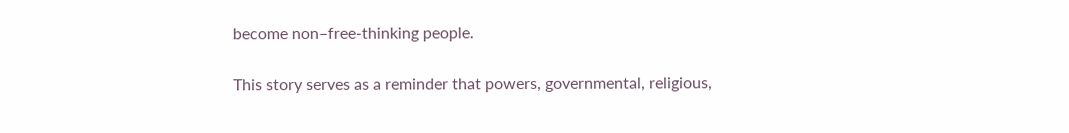become non–free-thinking people.

This story serves as a reminder that powers, governmental, religious,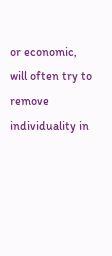or economic, will often try to remove individuality in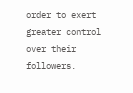order to exert greater control over their followers.